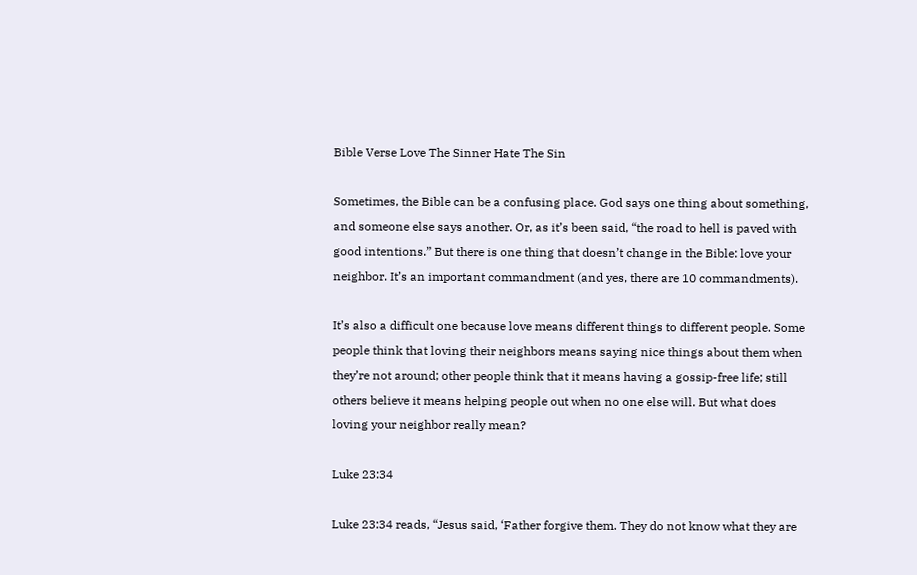Bible Verse Love The Sinner Hate The Sin

Sometimes, the Bible can be a confusing place. God says one thing about something, and someone else says another. Or, as it’s been said, “the road to hell is paved with good intentions.” But there is one thing that doesn’t change in the Bible: love your neighbor. It’s an important commandment (and yes, there are 10 commandments).

It’s also a difficult one because love means different things to different people. Some people think that loving their neighbors means saying nice things about them when they’re not around; other people think that it means having a gossip-free life; still others believe it means helping people out when no one else will. But what does loving your neighbor really mean?

Luke 23:34

Luke 23:34 reads, “Jesus said, ‘Father forgive them. They do not know what they are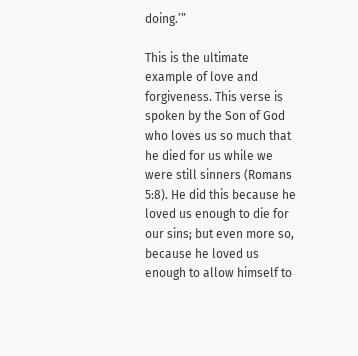doing.’”

This is the ultimate example of love and forgiveness. This verse is spoken by the Son of God who loves us so much that he died for us while we were still sinners (Romans 5:8). He did this because he loved us enough to die for our sins; but even more so, because he loved us enough to allow himself to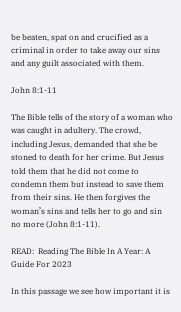be beaten, spat on and crucified as a criminal in order to take away our sins and any guilt associated with them.

John 8:1-11

The Bible tells of the story of a woman who was caught in adultery. The crowd, including Jesus, demanded that she be stoned to death for her crime. But Jesus told them that he did not come to condemn them but instead to save them from their sins. He then forgives the woman’s sins and tells her to go and sin no more (John 8:1-11).

READ:  Reading The Bible In A Year: A Guide For 2023

In this passage we see how important it is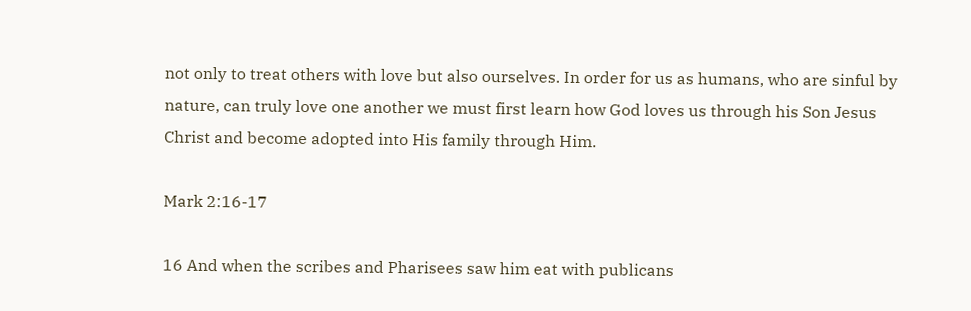not only to treat others with love but also ourselves. In order for us as humans, who are sinful by nature, can truly love one another we must first learn how God loves us through his Son Jesus Christ and become adopted into His family through Him.

Mark 2:16-17

16 And when the scribes and Pharisees saw him eat with publicans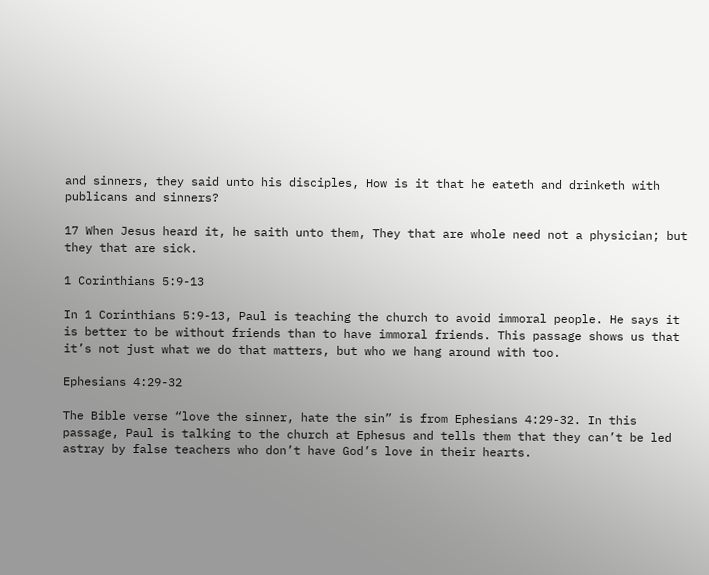and sinners, they said unto his disciples, How is it that he eateth and drinketh with publicans and sinners?

17 When Jesus heard it, he saith unto them, They that are whole need not a physician; but they that are sick.

1 Corinthians 5:9-13

In 1 Corinthians 5:9-13, Paul is teaching the church to avoid immoral people. He says it is better to be without friends than to have immoral friends. This passage shows us that it’s not just what we do that matters, but who we hang around with too.

Ephesians 4:29-32

The Bible verse “love the sinner, hate the sin” is from Ephesians 4:29-32. In this passage, Paul is talking to the church at Ephesus and tells them that they can’t be led astray by false teachers who don’t have God’s love in their hearts.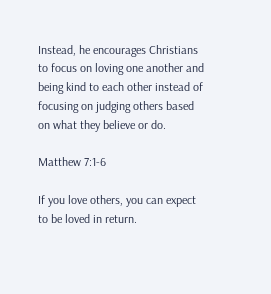Instead, he encourages Christians to focus on loving one another and being kind to each other instead of focusing on judging others based on what they believe or do.

Matthew 7:1-6

If you love others, you can expect to be loved in return.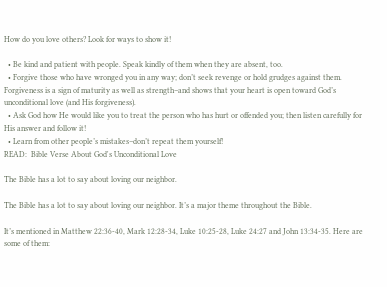How do you love others? Look for ways to show it!

  • Be kind and patient with people. Speak kindly of them when they are absent, too.
  • Forgive those who have wronged you in any way; don’t seek revenge or hold grudges against them. Forgiveness is a sign of maturity as well as strength–and shows that your heart is open toward God’s unconditional love (and His forgiveness).
  • Ask God how He would like you to treat the person who has hurt or offended you; then listen carefully for His answer and follow it!
  • Learn from other people’s mistakes–don’t repeat them yourself!
READ:  Bible Verse About God's Unconditional Love

The Bible has a lot to say about loving our neighbor.

The Bible has a lot to say about loving our neighbor. It’s a major theme throughout the Bible.

It’s mentioned in Matthew 22:36-40, Mark 12:28-34, Luke 10:25-28, Luke 24:27 and John 13:34-35. Here are some of them: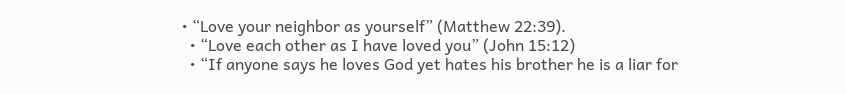• “Love your neighbor as yourself” (Matthew 22:39).
  • “Love each other as I have loved you” (John 15:12)
  • “If anyone says he loves God yet hates his brother he is a liar for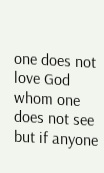one does not love God whom one does not see but if anyone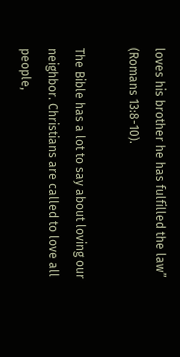loves his brother he has fulfilled the law” (Romans 13:8-10).

The Bible has a lot to say about loving our neighbor. Christians are called to love all people,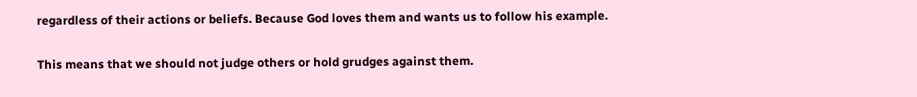regardless of their actions or beliefs. Because God loves them and wants us to follow his example.

This means that we should not judge others or hold grudges against them.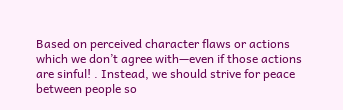Based on perceived character flaws or actions which we don’t agree with—even if those actions are sinful! . Instead, we should strive for peace between people so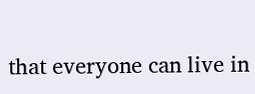that everyone can live in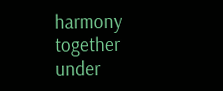harmony together under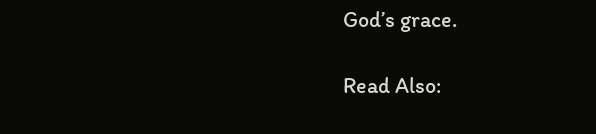God’s grace.

Read Also: